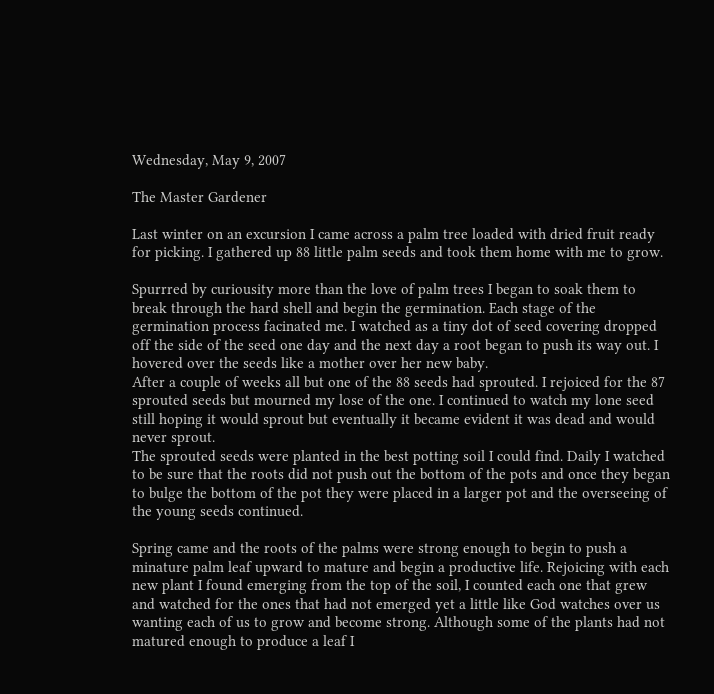Wednesday, May 9, 2007

The Master Gardener

Last winter on an excursion I came across a palm tree loaded with dried fruit ready for picking. I gathered up 88 little palm seeds and took them home with me to grow.

Spurrred by curiousity more than the love of palm trees I began to soak them to break through the hard shell and begin the germination. Each stage of the germination process facinated me. I watched as a tiny dot of seed covering dropped off the side of the seed one day and the next day a root began to push its way out. I hovered over the seeds like a mother over her new baby.
After a couple of weeks all but one of the 88 seeds had sprouted. I rejoiced for the 87 sprouted seeds but mourned my lose of the one. I continued to watch my lone seed still hoping it would sprout but eventually it became evident it was dead and would never sprout.
The sprouted seeds were planted in the best potting soil I could find. Daily I watched to be sure that the roots did not push out the bottom of the pots and once they began to bulge the bottom of the pot they were placed in a larger pot and the overseeing of the young seeds continued.

Spring came and the roots of the palms were strong enough to begin to push a minature palm leaf upward to mature and begin a productive life. Rejoicing with each new plant I found emerging from the top of the soil, I counted each one that grew and watched for the ones that had not emerged yet a little like God watches over us wanting each of us to grow and become strong. Although some of the plants had not matured enough to produce a leaf I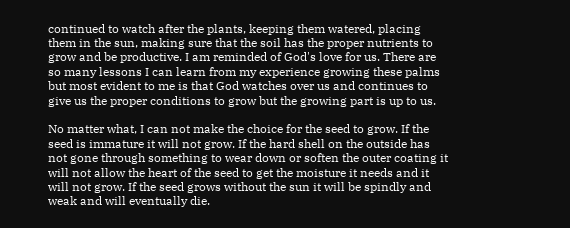continued to watch after the plants, keeping them watered, placing them in the sun, making sure that the soil has the proper nutrients to grow and be productive. I am reminded of God's love for us. There are so many lessons I can learn from my experience growing these palms but most evident to me is that God watches over us and continues to give us the proper conditions to grow but the growing part is up to us.

No matter what, I can not make the choice for the seed to grow. If the seed is immature it will not grow. If the hard shell on the outside has not gone through something to wear down or soften the outer coating it will not allow the heart of the seed to get the moisture it needs and it will not grow. If the seed grows without the sun it will be spindly and weak and will eventually die.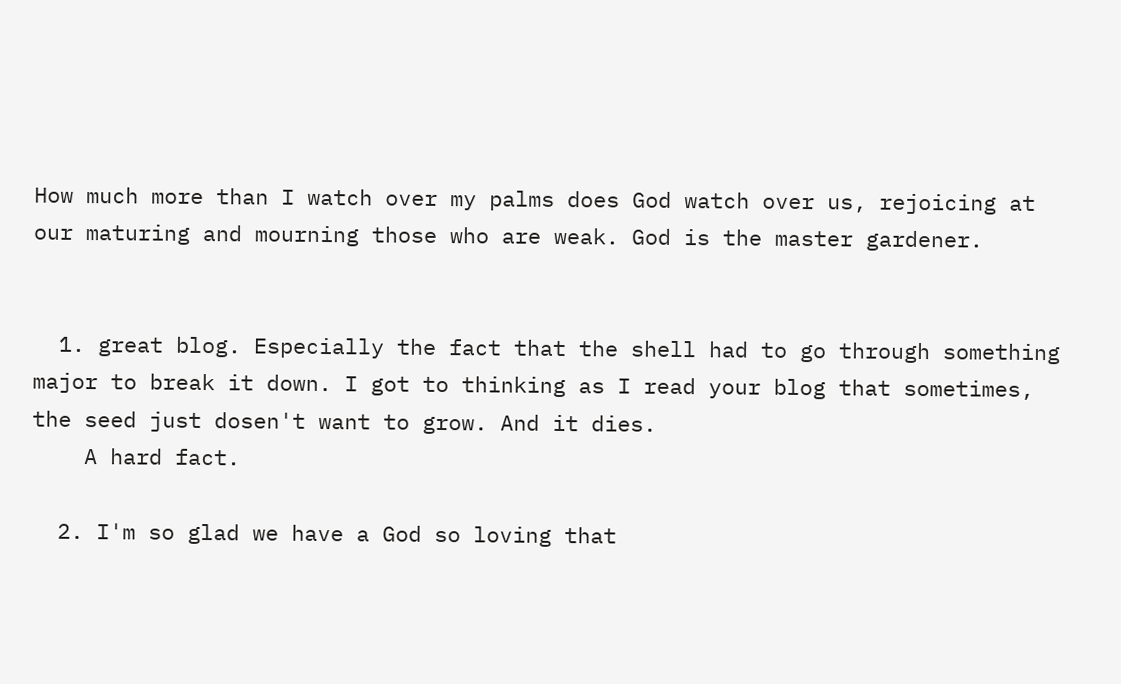How much more than I watch over my palms does God watch over us, rejoicing at our maturing and mourning those who are weak. God is the master gardener.


  1. great blog. Especially the fact that the shell had to go through something major to break it down. I got to thinking as I read your blog that sometimes, the seed just dosen't want to grow. And it dies.
    A hard fact.

  2. I'm so glad we have a God so loving that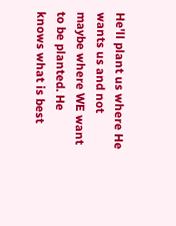He'll plant us where He wants us and not maybe where WE want to be planted. He knows what is best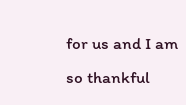for us and I am so thankful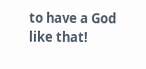to have a God like that!